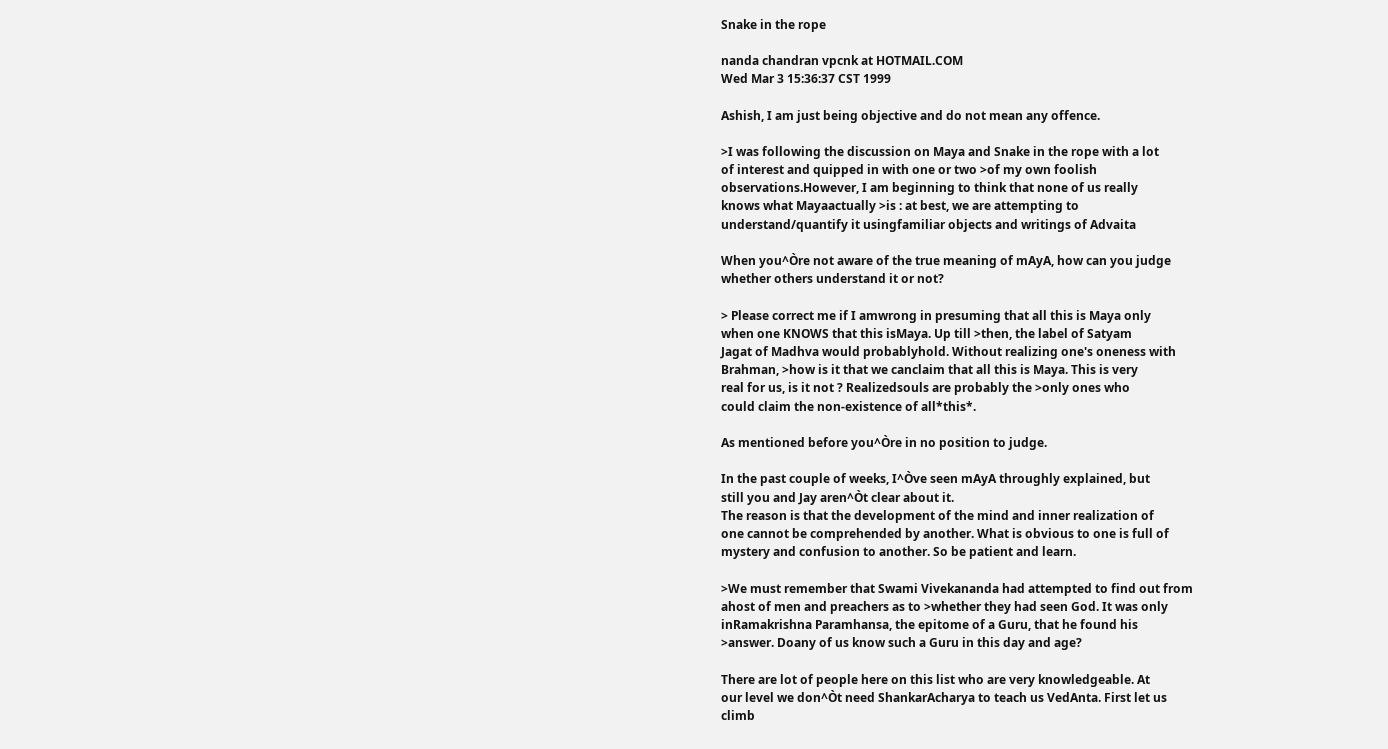Snake in the rope

nanda chandran vpcnk at HOTMAIL.COM
Wed Mar 3 15:36:37 CST 1999

Ashish, I am just being objective and do not mean any offence.

>I was following the discussion on Maya and Snake in the rope with a lot
of interest and quipped in with one or two >of my own foolish
observations.However, I am beginning to think that none of us really
knows what Mayaactually >is : at best, we are attempting to
understand/quantify it usingfamiliar objects and writings of Advaita

When you^Òre not aware of the true meaning of mAyA, how can you judge
whether others understand it or not?

> Please correct me if I amwrong in presuming that all this is Maya only
when one KNOWS that this isMaya. Up till >then, the label of Satyam
Jagat of Madhva would probablyhold. Without realizing one's oneness with
Brahman, >how is it that we canclaim that all this is Maya. This is very
real for us, is it not ? Realizedsouls are probably the >only ones who
could claim the non-existence of all*this*.

As mentioned before you^Òre in no position to judge.

In the past couple of weeks, I^Òve seen mAyA throughly explained, but
still you and Jay aren^Òt clear about it.
The reason is that the development of the mind and inner realization of
one cannot be comprehended by another. What is obvious to one is full of
mystery and confusion to another. So be patient and learn.

>We must remember that Swami Vivekananda had attempted to find out from
ahost of men and preachers as to >whether they had seen God. It was only
inRamakrishna Paramhansa, the epitome of a Guru, that he found his
>answer. Doany of us know such a Guru in this day and age?

There are lot of people here on this list who are very knowledgeable. At
our level we don^Òt need ShankarAcharya to teach us VedAnta. First let us
climb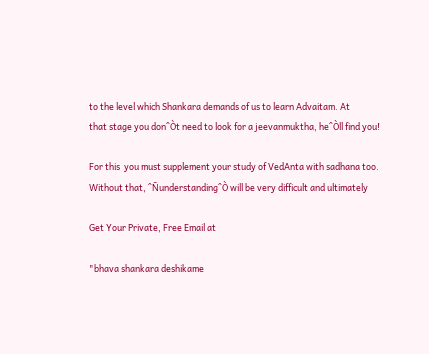to the level which Shankara demands of us to learn Advaitam. At
that stage you don^Òt need to look for a jeevanmuktha, he^Òll find you!

For this  you must supplement your study of VedAnta with sadhana too.
Without that, ^Ñunderstanding^Ò will be very difficult and ultimately

Get Your Private, Free Email at

"bhava shankara deshikame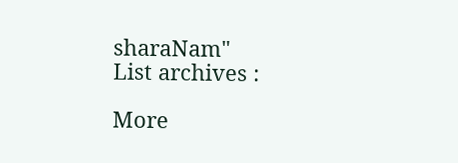sharaNam"
List archives :

More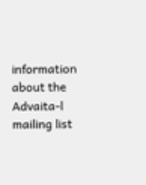information about the Advaita-l mailing list